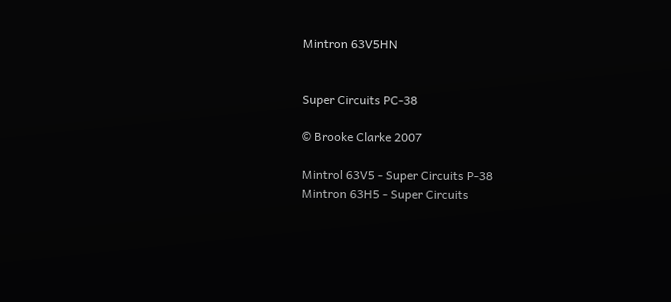Mintron 63V5HN


Super Circuits PC-38

© Brooke Clarke 2007

Mintrol 63V5 - Super Circuits P-38
Mintron 63H5 - Super Circuits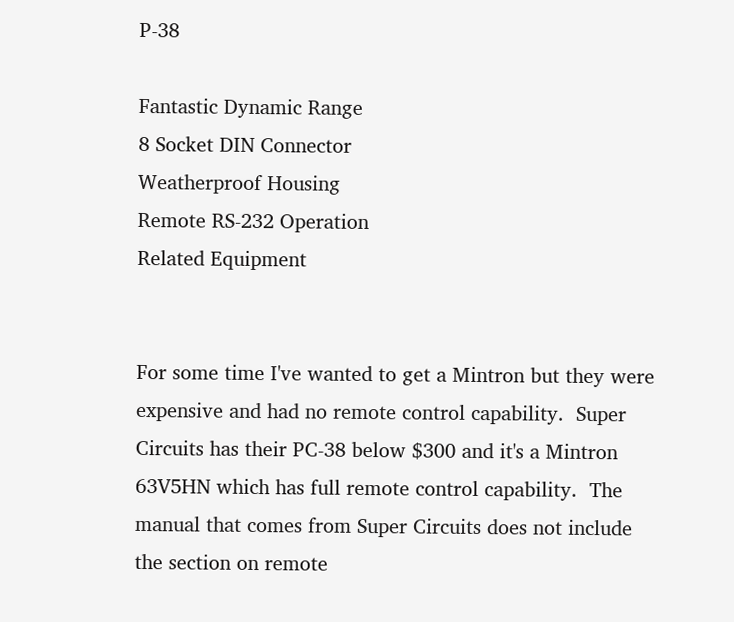P-38

Fantastic Dynamic Range
8 Socket DIN Connector
Weatherproof Housing
Remote RS-232 Operation
Related Equipment


For some time I've wanted to get a Mintron but they were expensive and had no remote control capability.  Super Circuits has their PC-38 below $300 and it's a Mintron 63V5HN which has full remote control capability.  The manual that comes from Super Circuits does not include the section on remote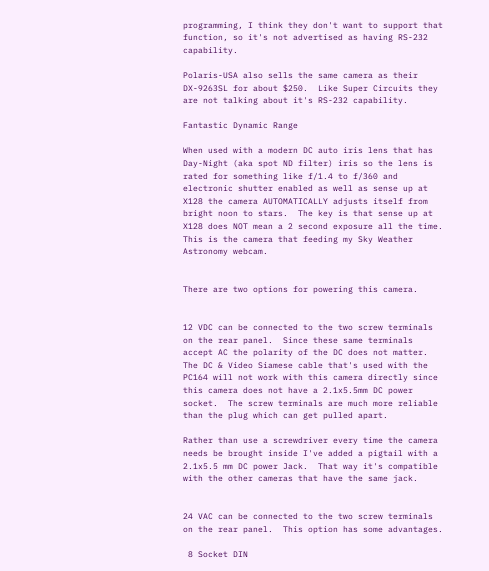programming, I think they don't want to support that function, so it's not advertised as having RS-232 capability.

Polaris-USA also sells the same camera as their DX-9263SL for about $250.  Like Super Circuits they are not talking about it's RS-232 capability.

Fantastic Dynamic Range

When used with a modern DC auto iris lens that has Day-Night (aka spot ND filter) iris so the lens is rated for something like f/1.4 to f/360 and electronic shutter enabled as well as sense up at X128 the camera AUTOMATICALLY adjusts itself from bright noon to stars.  The key is that sense up at X128 does NOT mean a 2 second exposure all the time.  This is the camera that feeding my Sky Weather Astronomy webcam.


There are two options for powering this camera.


12 VDC can be connected to the two screw terminals on the rear panel.  Since these same terminals accept AC the polarity of the DC does not matter.  The DC & Video Siamese cable that's used with the PC164 will not work with this camera directly since this camera does not have a 2.1x5.5mm DC power socket.  The screw terminals are much more reliable than the plug which can get pulled apart.

Rather than use a screwdriver every time the camera needs be brought inside I've added a pigtail with a 2.1x5.5 mm DC power Jack.  That way it's compatible with the other cameras that have the same jack.


24 VAC can be connected to the two screw terminals on the rear panel.  This option has some advantages.

 8 Socket DIN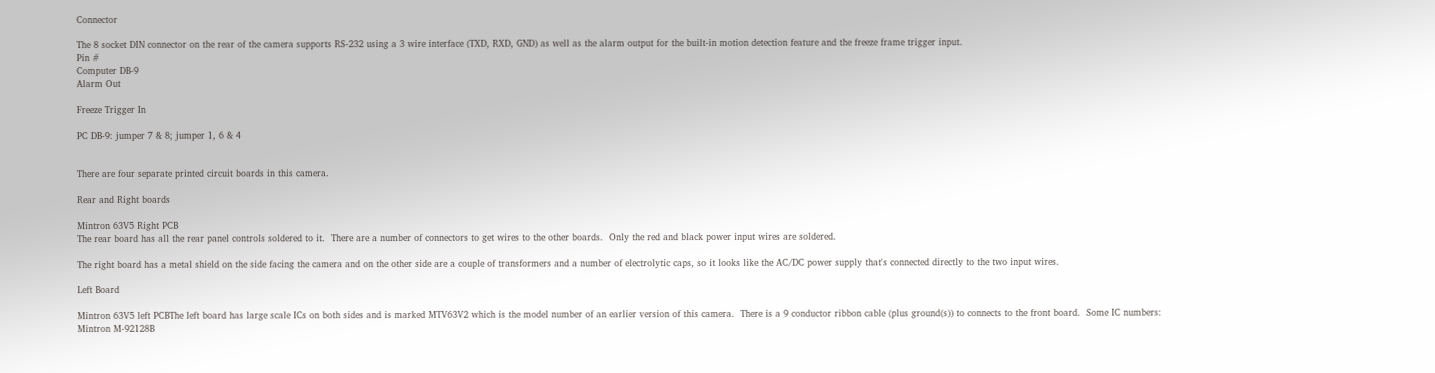Connector

The 8 socket DIN connector on the rear of the camera supports RS-232 using a 3 wire interface (TXD, RXD, GND) as well as the alarm output for the built-in motion detection feature and the freeze frame trigger input.
Pin #
Computer DB-9
Alarm Out

Freeze Trigger In

PC DB-9: jumper 7 & 8; jumper 1, 6 & 4


There are four separate printed circuit boards in this camera.

Rear and Right boards

Mintron 63V5 Right PCB
The rear board has all the rear panel controls soldered to it.  There are a number of connectors to get wires to the other boards.  Only the red and black power input wires are soldered.

The right board has a metal shield on the side facing the camera and on the other side are a couple of transformers and a number of electrolytic caps, so it looks like the AC/DC power supply that's connected directly to the two input wires.

Left Board

Mintron 63V5 left PCBThe left board has large scale ICs on both sides and is marked MTV63V2 which is the model number of an earlier version of this camera.  There is a 9 conductor ribbon cable (plus ground(s)) to connects to the front board.  Some IC numbers:
Mintron M-92128B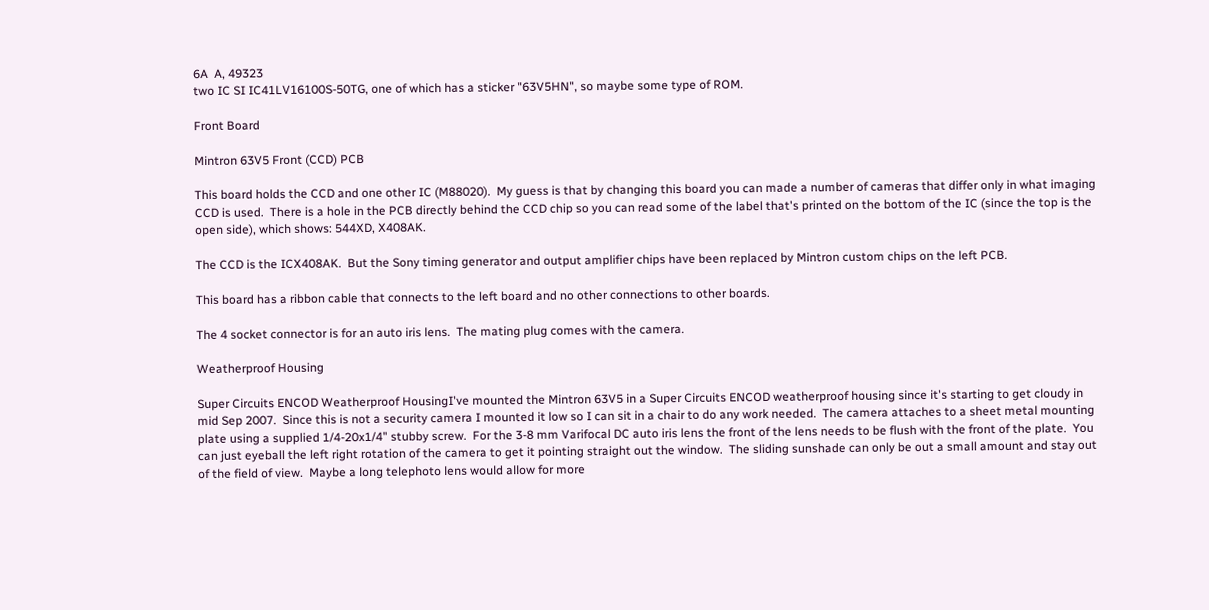6A  A, 49323
two IC SI IC41LV16100S-50TG, one of which has a sticker "63V5HN", so maybe some type of ROM.

Front Board

Mintron 63V5 Front (CCD) PCB

This board holds the CCD and one other IC (M88020).  My guess is that by changing this board you can made a number of cameras that differ only in what imaging CCD is used.  There is a hole in the PCB directly behind the CCD chip so you can read some of the label that's printed on the bottom of the IC (since the top is the open side), which shows: 544XD, X408AK.

The CCD is the ICX408AK.  But the Sony timing generator and output amplifier chips have been replaced by Mintron custom chips on the left PCB.

This board has a ribbon cable that connects to the left board and no other connections to other boards.

The 4 socket connector is for an auto iris lens.  The mating plug comes with the camera.

Weatherproof Housing

Super Circuits ENCOD Weatherproof HousingI've mounted the Mintron 63V5 in a Super Circuits ENCOD weatherproof housing since it's starting to get cloudy in mid Sep 2007.  Since this is not a security camera I mounted it low so I can sit in a chair to do any work needed.  The camera attaches to a sheet metal mounting plate using a supplied 1/4-20x1/4" stubby screw.  For the 3-8 mm Varifocal DC auto iris lens the front of the lens needs to be flush with the front of the plate.  You can just eyeball the left right rotation of the camera to get it pointing straight out the window.  The sliding sunshade can only be out a small amount and stay out of the field of view.  Maybe a long telephoto lens would allow for more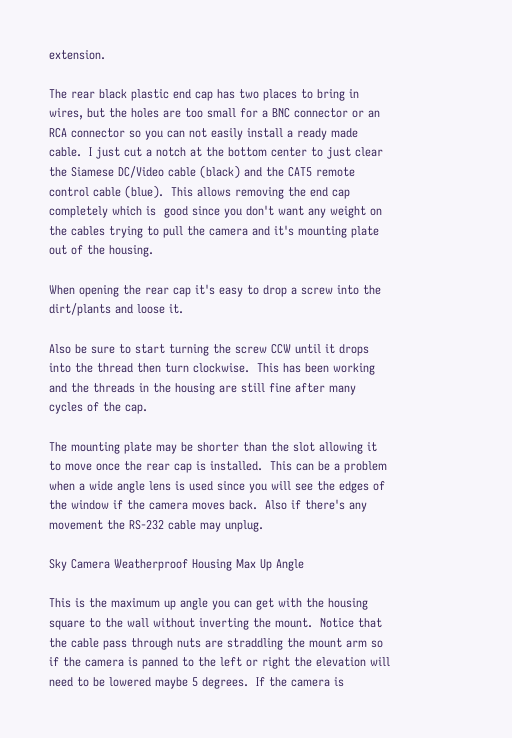extension.

The rear black plastic end cap has two places to bring in wires, but the holes are too small for a BNC connector or an RCA connector so you can not easily install a ready made cable.  I just cut a notch at the bottom center to just clear the Siamese DC/Video cable (black) and the CAT5 remote control cable (blue).  This allows removing the end cap completely which is  good since you don't want any weight on the cables trying to pull the camera and it's mounting plate out of the housing.

When opening the rear cap it's easy to drop a screw into the dirt/plants and loose it.

Also be sure to start turning the screw CCW until it drops into the thread then turn clockwise.  This has been working and the threads in the housing are still fine after many cycles of the cap.

The mounting plate may be shorter than the slot allowing it to move once the rear cap is installed.  This can be a problem when a wide angle lens is used since you will see the edges of the window if the camera moves back.  Also if there's any movement the RS-232 cable may unplug.

Sky Camera Weatherproof Housing Max Up Angle

This is the maximum up angle you can get with the housing square to the wall without inverting the mount.  Notice that the cable pass through nuts are straddling the mount arm so if the camera is panned to the left or right the elevation will need to be lowered maybe 5 degrees.  If the camera is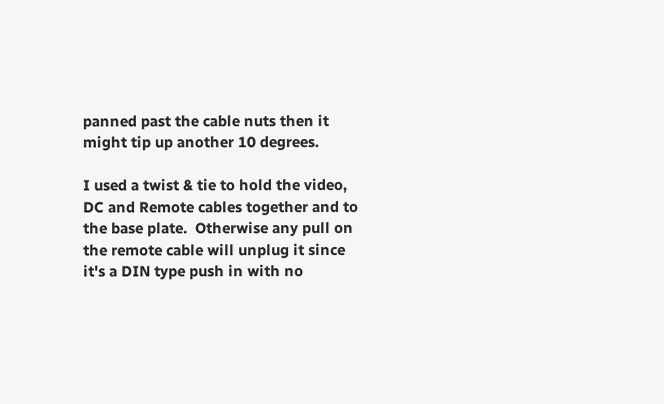panned past the cable nuts then it might tip up another 10 degrees.

I used a twist & tie to hold the video, DC and Remote cables together and to the base plate.  Otherwise any pull on the remote cable will unplug it since it's a DIN type push in with no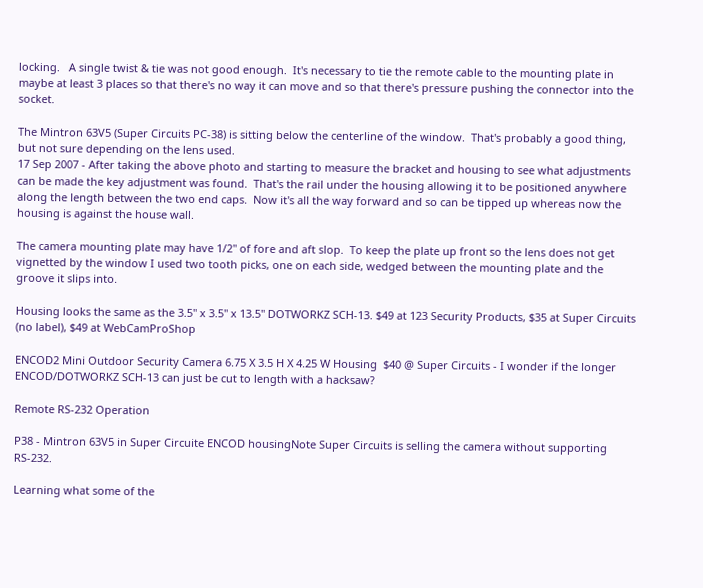locking.   A single twist & tie was not good enough.  It's necessary to tie the remote cable to the mounting plate in maybe at least 3 places so that there's no way it can move and so that there's pressure pushing the connector into the socket.

The Mintron 63V5 (Super Circuits PC-38) is sitting below the centerline of the window.  That's probably a good thing, but not sure depending on the lens used.
17 Sep 2007 - After taking the above photo and starting to measure the bracket and housing to see what adjustments can be made the key adjustment was found.  That's the rail under the housing allowing it to be positioned anywhere along the length between the two end caps.  Now it's all the way forward and so can be tipped up whereas now the housing is against the house wall.

The camera mounting plate may have 1/2" of fore and aft slop.  To keep the plate up front so the lens does not get vignetted by the window I used two tooth picks, one on each side, wedged between the mounting plate and the groove it slips into.

Housing looks the same as the 3.5" x 3.5" x 13.5" DOTWORKZ SCH-13. $49 at 123 Security Products, $35 at Super Circuits (no label), $49 at WebCamProShop

ENCOD2 Mini Outdoor Security Camera 6.75 X 3.5 H X 4.25 W Housing  $40 @ Super Circuits - I wonder if the longer ENCOD/DOTWORKZ SCH-13 can just be cut to length with a hacksaw?

Remote RS-232 Operation

P38 - Mintron 63V5 in Super Circuite ENCOD housingNote Super Circuits is selling the camera without supporting RS-232.

Learning what some of the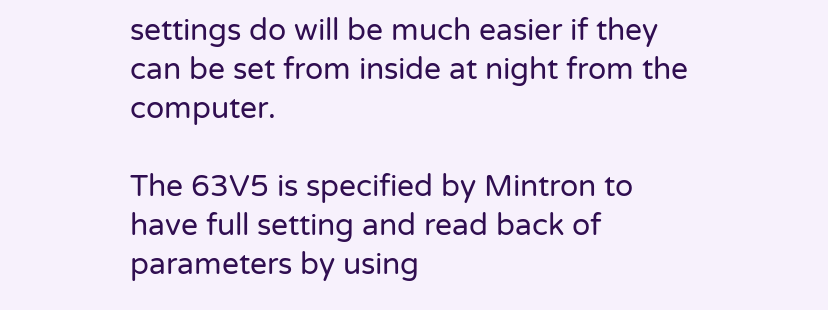settings do will be much easier if they can be set from inside at night from the computer.

The 63V5 is specified by Mintron to have full setting and read back of parameters by using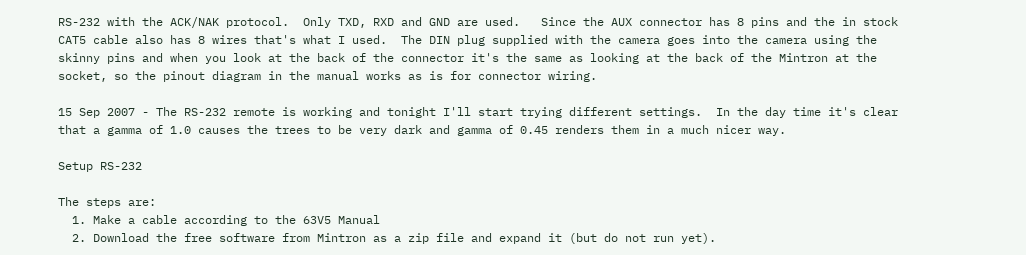RS-232 with the ACK/NAK protocol.  Only TXD, RXD and GND are used.   Since the AUX connector has 8 pins and the in stock CAT5 cable also has 8 wires that's what I used.  The DIN plug supplied with the camera goes into the camera using the skinny pins and when you look at the back of the connector it's the same as looking at the back of the Mintron at the socket, so the pinout diagram in the manual works as is for connector wiring.

15 Sep 2007 - The RS-232 remote is working and tonight I'll start trying different settings.  In the day time it's clear that a gamma of 1.0 causes the trees to be very dark and gamma of 0.45 renders them in a much nicer way.

Setup RS-232

The steps are:
  1. Make a cable according to the 63V5 Manual
  2. Download the free software from Mintron as a zip file and expand it (but do not run yet).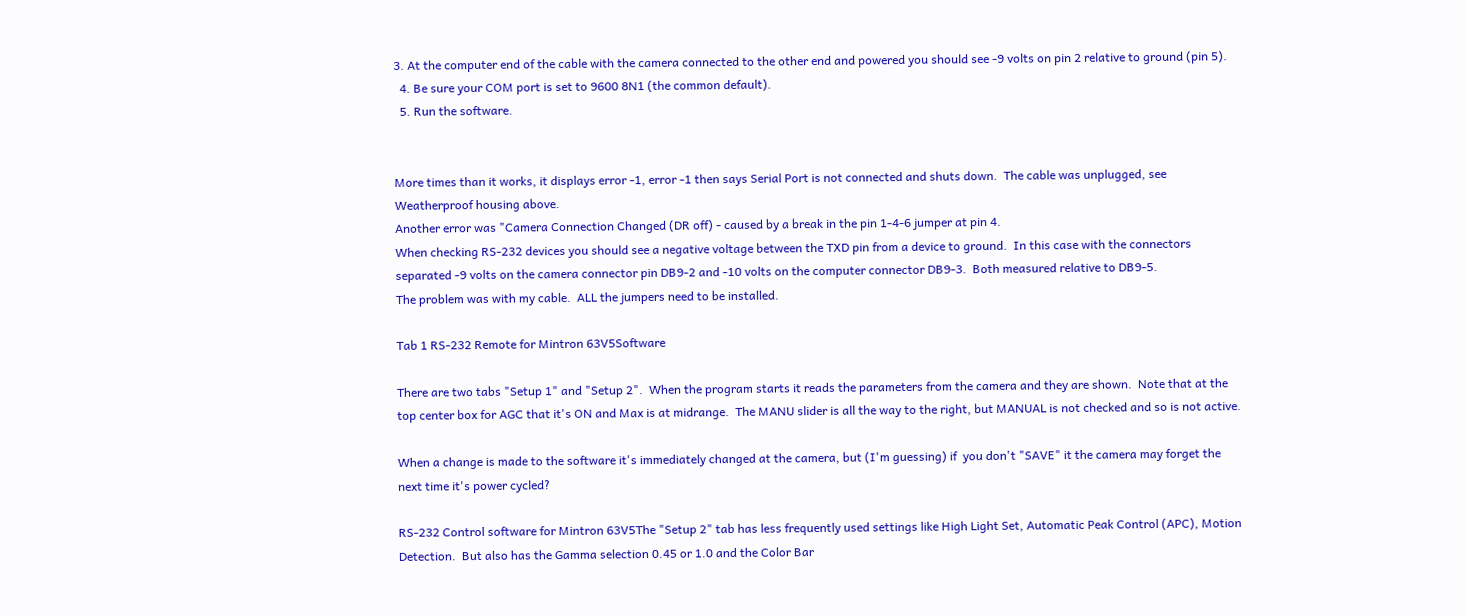3. At the computer end of the cable with the camera connected to the other end and powered you should see -9 volts on pin 2 relative to ground (pin 5).
  4. Be sure your COM port is set to 9600 8N1 (the common default).
  5. Run the software.


More times than it works, it displays error -1, error -1 then says Serial Port is not connected and shuts down.  The cable was unplugged, see Weatherproof housing above.
Another error was "Camera Connection Changed (DR off) - caused by a break in the pin 1-4-6 jumper at pin 4.
When checking RS-232 devices you should see a negative voltage between the TXD pin from a device to ground.  In this case with the connectors separated -9 volts on the camera connector pin DB9-2 and -10 volts on the computer connector DB9-3.  Both measured relative to DB9-5.
The problem was with my cable.  ALL the jumpers need to be installed.

Tab 1 RS-232 Remote for Mintron 63V5Software

There are two tabs "Setup 1" and "Setup 2".  When the program starts it reads the parameters from the camera and they are shown.  Note that at the top center box for AGC that it's ON and Max is at midrange.  The MANU slider is all the way to the right, but MANUAL is not checked and so is not active.

When a change is made to the software it's immediately changed at the camera, but (I'm guessing) if  you don't "SAVE" it the camera may forget the next time it's power cycled?

RS-232 Control software for Mintron 63V5The "Setup 2" tab has less frequently used settings like High Light Set, Automatic Peak Control (APC), Motion Detection.  But also has the Gamma selection 0.45 or 1.0 and the Color Bar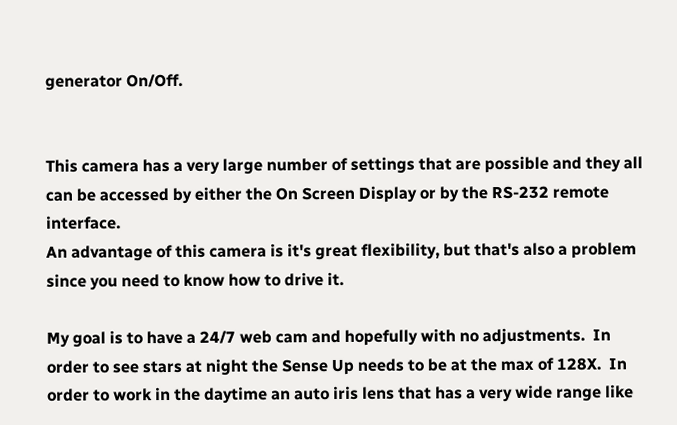generator On/Off.


This camera has a very large number of settings that are possible and they all can be accessed by either the On Screen Display or by the RS-232 remote interface.
An advantage of this camera is it's great flexibility, but that's also a problem since you need to know how to drive it.

My goal is to have a 24/7 web cam and hopefully with no adjustments.  In order to see stars at night the Sense Up needs to be at the max of 128X.  In order to work in the daytime an auto iris lens that has a very wide range like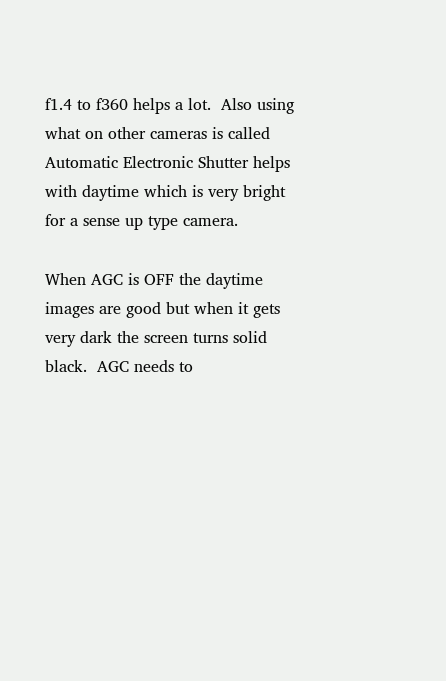f1.4 to f360 helps a lot.  Also using what on other cameras is called Automatic Electronic Shutter helps with daytime which is very bright for a sense up type camera.

When AGC is OFF the daytime images are good but when it gets very dark the screen turns solid black.  AGC needs to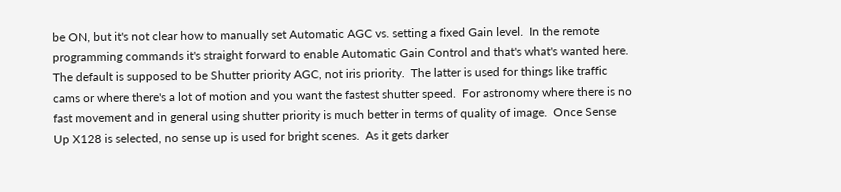be ON, but it's not clear how to manually set Automatic AGC vs. setting a fixed Gain level.  In the remote programming commands it's straight forward to enable Automatic Gain Control and that's what's wanted here.  The default is supposed to be Shutter priority AGC, not iris priority.  The latter is used for things like traffic cams or where there's a lot of motion and you want the fastest shutter speed.  For astronomy where there is no fast movement and in general using shutter priority is much better in terms of quality of image.  Once Sense Up X128 is selected, no sense up is used for bright scenes.  As it gets darker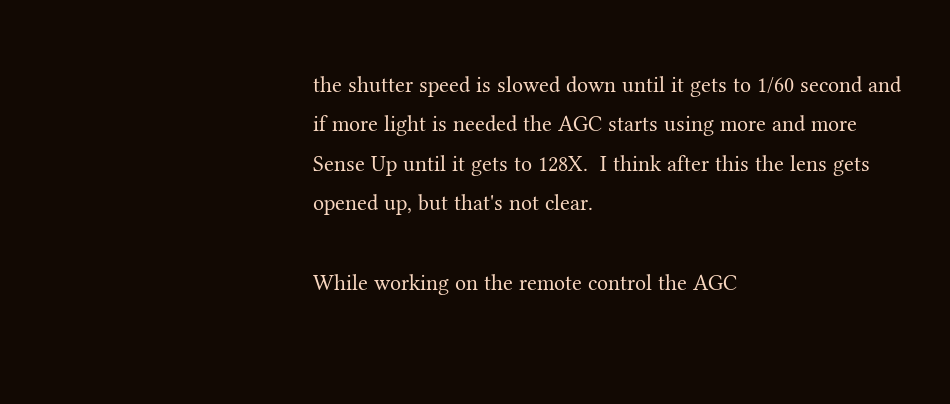the shutter speed is slowed down until it gets to 1/60 second and if more light is needed the AGC starts using more and more Sense Up until it gets to 128X.  I think after this the lens gets opened up, but that's not clear.

While working on the remote control the AGC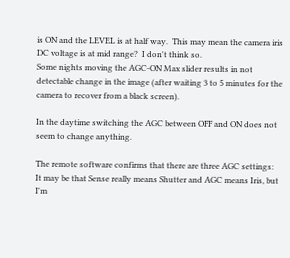is ON and the LEVEL is at half way.  This may mean the camera iris DC voltage is at mid range?  I don't think so.
Some nights moving the AGC-ON Max slider results in not detectable change in the image (after waiting 3 to 5 minutes for the camera to recover from a black screen).

In the daytime switching the AGC between OFF and ON does not seem to change anything.

The remote software confirms that there are three AGC settings:
It may be that Sense really means Shutter and AGC means Iris, but I'm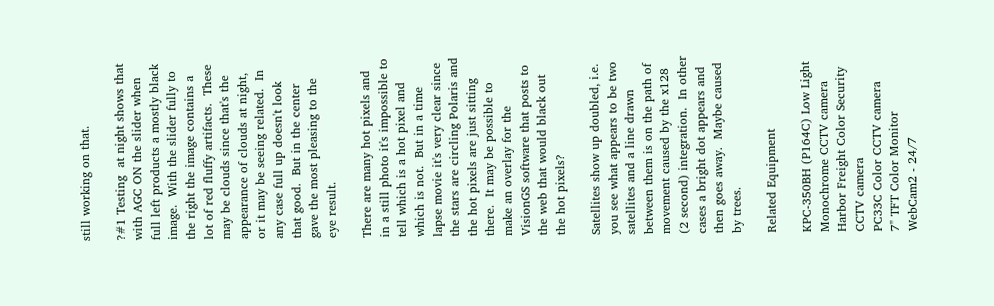still working on that.

?#1 Testing  at night shows that with AGC ON the slider when full left products a mostly black image.  With the slider fully to the right the image contains a lot of red fluffy artifacts.  These may be clouds since that's the appearance of clouds at night, or it may be seeing related.  In any case full up doesn't look that good.  But in the center gave the most pleasing to the eye result.

There are many hot pixels and in a still photo it's impossible to tell which is a hot pixel and which is not.  But in a time lapse movie it's very clear since the stars are circling Polaris and the hot pixels are just sitting there.  It may be possible to make an overlay for the VisionGS software that posts to the web that would black out the hot pixels?

Satellites show up doubled, i.e. you see what appears to be two satellites and a line drawn between them is on the path of movement caused by the x128 (2 second) integration.  In other cases a bright dot appears and then goes away.  Maybe caused by trees.

Related Equipment

KPC-350BH (P164C) Low Light Monochrome CCTV camera
Harbor Freight Color Security CCTV camera
PC33C Color CCTV camera
7" TFT Color Monitor
WebCam2 - 24/7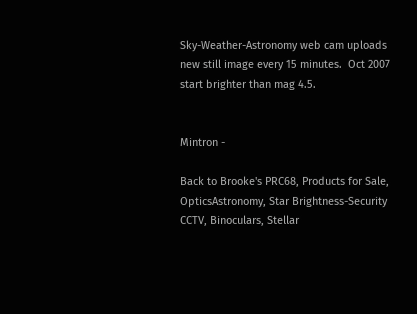Sky-Weather-Astronomy web cam uploads new still image every 15 minutes.  Oct 2007  start brighter than mag 4.5.


Mintron -

Back to Brooke's PRC68, Products for Sale, OpticsAstronomy, Star Brightness-Security CCTV, Binoculars, Stellar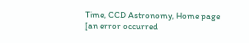Time, CCD Astronomy, Home page
[an error occurred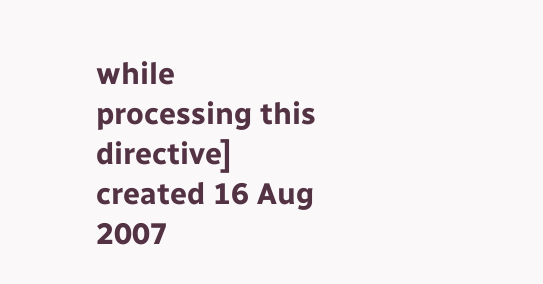while processing this directive]   created 16 Aug 2007